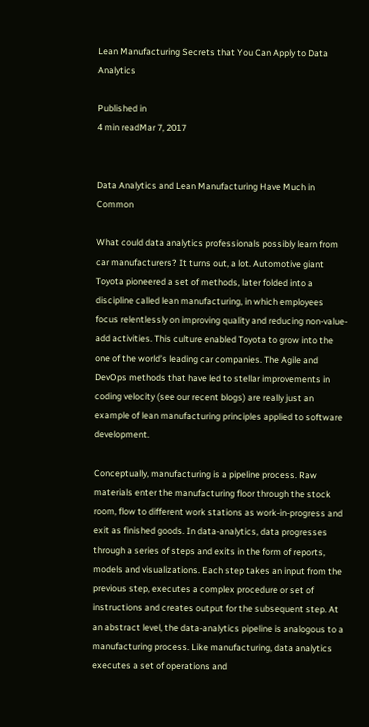Lean Manufacturing Secrets that You Can Apply to Data Analytics

Published in
4 min readMar 7, 2017


Data Analytics and Lean Manufacturing Have Much in Common

What could data analytics professionals possibly learn from car manufacturers? It turns out, a lot. Automotive giant Toyota pioneered a set of methods, later folded into a discipline called lean manufacturing, in which employees focus relentlessly on improving quality and reducing non-value-add activities. This culture enabled Toyota to grow into the one of the world’s leading car companies. The Agile and DevOps methods that have led to stellar improvements in coding velocity (see our recent blogs) are really just an example of lean manufacturing principles applied to software development.

Conceptually, manufacturing is a pipeline process. Raw materials enter the manufacturing floor through the stock room, flow to different work stations as work-in-progress and exit as finished goods. In data-analytics, data progresses through a series of steps and exits in the form of reports, models and visualizations. Each step takes an input from the previous step, executes a complex procedure or set of instructions and creates output for the subsequent step. At an abstract level, the data-analytics pipeline is analogous to a manufacturing process. Like manufacturing, data analytics executes a set of operations and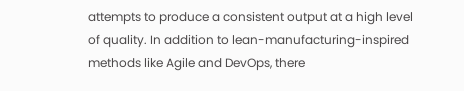attempts to produce a consistent output at a high level of quality. In addition to lean-manufacturing-inspired methods like Agile and DevOps, there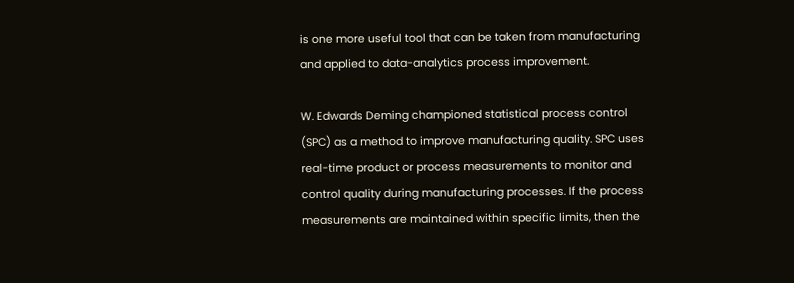is one more useful tool that can be taken from manufacturing and applied to data-analytics process improvement.

W. Edwards Deming championed statistical process control (SPC) as a method to improve manufacturing quality. SPC uses real-time product or process measurements to monitor and control quality during manufacturing processes. If the process measurements are maintained within specific limits, then the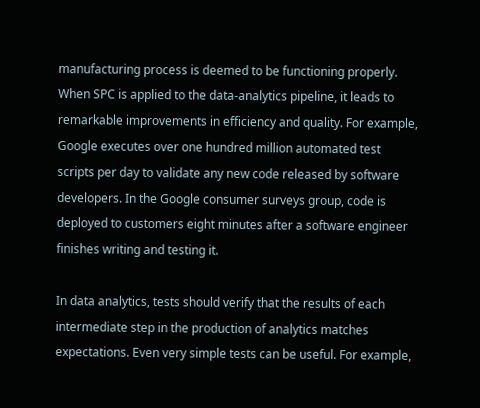manufacturing process is deemed to be functioning properly. When SPC is applied to the data-analytics pipeline, it leads to remarkable improvements in efficiency and quality. For example, Google executes over one hundred million automated test scripts per day to validate any new code released by software developers. In the Google consumer surveys group, code is deployed to customers eight minutes after a software engineer finishes writing and testing it.

In data analytics, tests should verify that the results of each intermediate step in the production of analytics matches expectations. Even very simple tests can be useful. For example,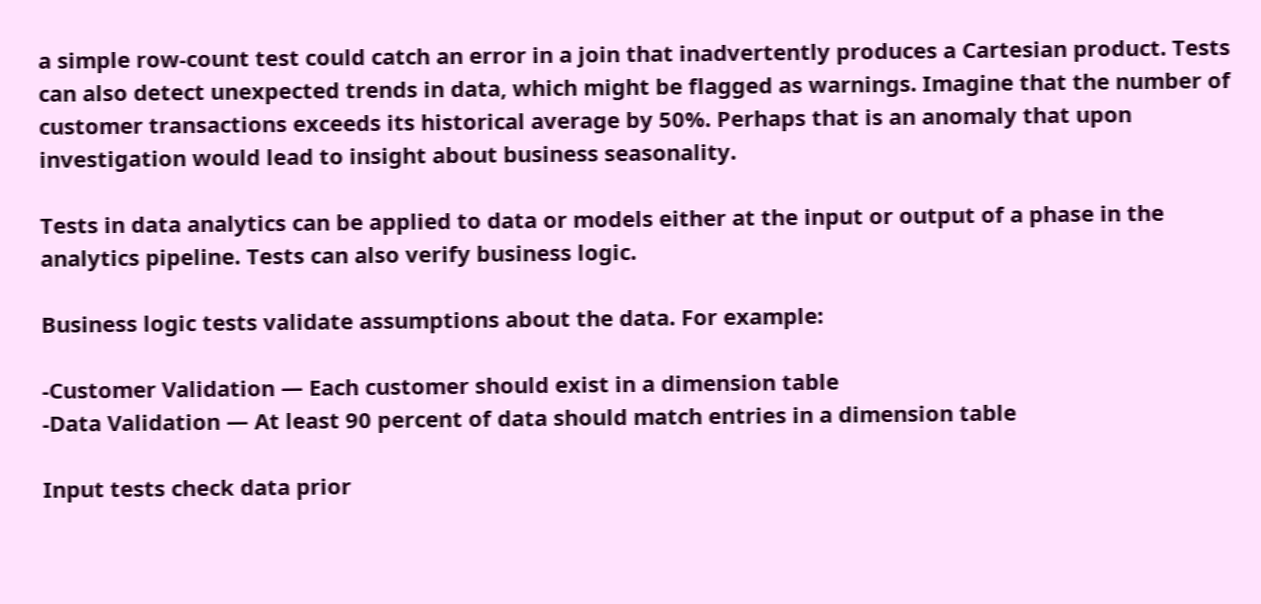a simple row-count test could catch an error in a join that inadvertently produces a Cartesian product. Tests can also detect unexpected trends in data, which might be flagged as warnings. Imagine that the number of customer transactions exceeds its historical average by 50%. Perhaps that is an anomaly that upon investigation would lead to insight about business seasonality.

Tests in data analytics can be applied to data or models either at the input or output of a phase in the analytics pipeline. Tests can also verify business logic.

Business logic tests validate assumptions about the data. For example:

-Customer Validation — Each customer should exist in a dimension table
-Data Validation — At least 90 percent of data should match entries in a dimension table

Input tests check data prior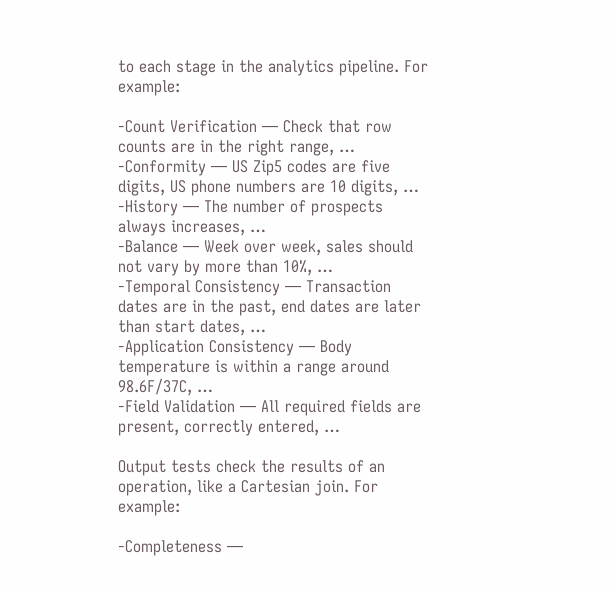to each stage in the analytics pipeline. For example:

-Count Verification — Check that row counts are in the right range, …
-Conformity — US Zip5 codes are five digits, US phone numbers are 10 digits, …
-History — The number of prospects always increases, …
-Balance — Week over week, sales should not vary by more than 10%, …
-Temporal Consistency — Transaction dates are in the past, end dates are later than start dates, …
-Application Consistency — Body temperature is within a range around 98.6F/37C, …
-Field Validation — All required fields are present, correctly entered, …

Output tests check the results of an operation, like a Cartesian join. For example:

-Completeness —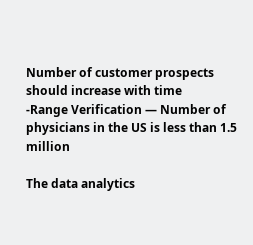Number of customer prospects should increase with time
-Range Verification — Number of physicians in the US is less than 1.5 million

The data analytics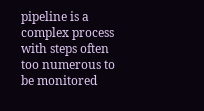pipeline is a complex process with steps often too numerous to be monitored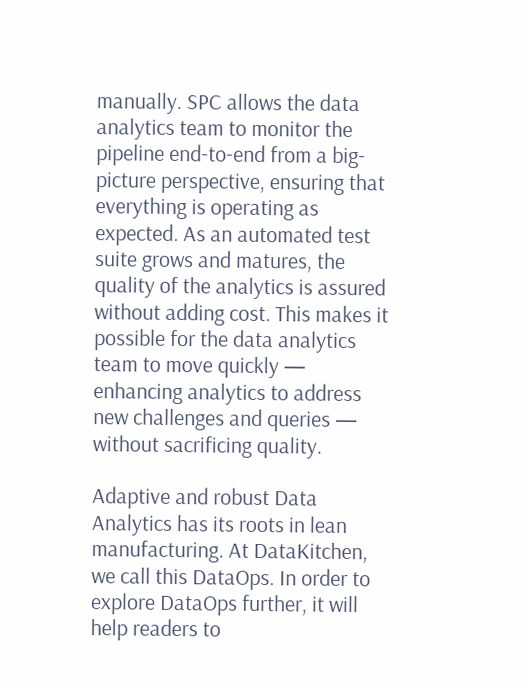manually. SPC allows the data analytics team to monitor the pipeline end-to-end from a big-picture perspective, ensuring that everything is operating as expected. As an automated test suite grows and matures, the quality of the analytics is assured without adding cost. This makes it possible for the data analytics team to move quickly — enhancing analytics to address new challenges and queries — without sacrificing quality.

Adaptive and robust Data Analytics has its roots in lean manufacturing. At DataKitchen, we call this DataOps. In order to explore DataOps further, it will help readers to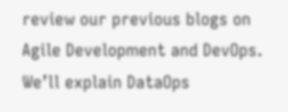review our previous blogs on Agile Development and DevOps. We’ll explain DataOps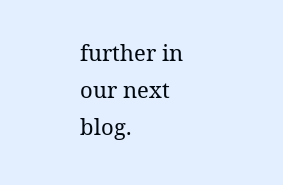further in our next blog.